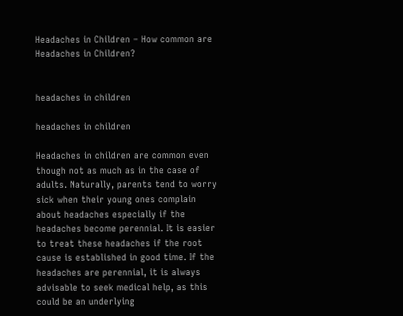Headaches in Children – How common are Headaches in Children?


headaches in children

headaches in children

Headaches in children are common even though not as much as in the case of adults. Naturally, parents tend to worry sick when their young ones complain about headaches especially if the headaches become perennial. It is easier to treat these headaches if the root cause is established in good time. If the headaches are perennial, it is always advisable to seek medical help, as this could be an underlying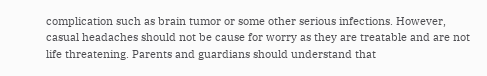complication such as brain tumor or some other serious infections. However, casual headaches should not be cause for worry as they are treatable and are not life threatening. Parents and guardians should understand that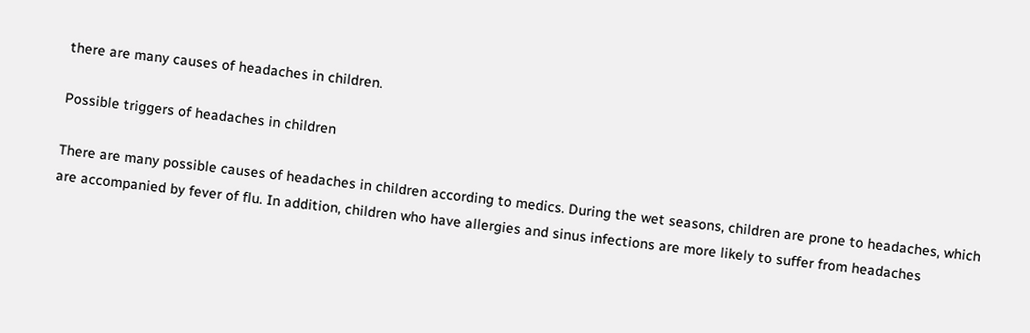there are many causes of headaches in children.

Possible triggers of headaches in children

There are many possible causes of headaches in children according to medics. During the wet seasons, children are prone to headaches, which are accompanied by fever of flu. In addition, children who have allergies and sinus infections are more likely to suffer from headaches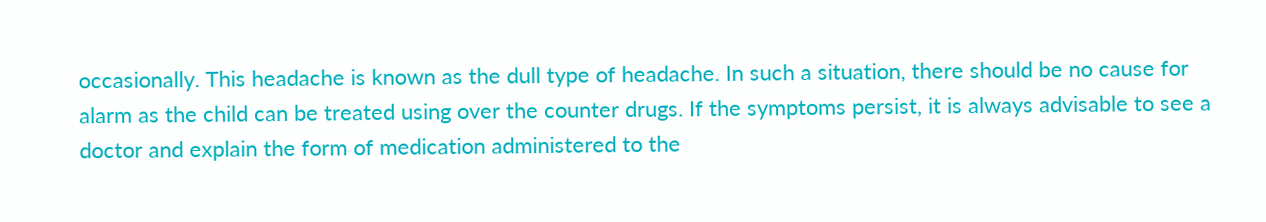occasionally. This headache is known as the dull type of headache. In such a situation, there should be no cause for alarm as the child can be treated using over the counter drugs. If the symptoms persist, it is always advisable to see a doctor and explain the form of medication administered to the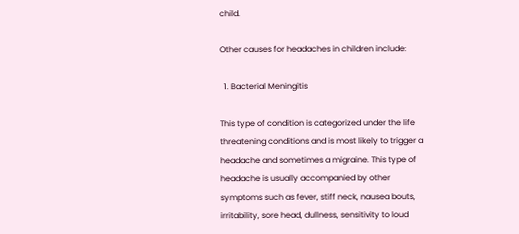child.

Other causes for headaches in children include:

  1. Bacterial Meningitis

This type of condition is categorized under the life threatening conditions and is most likely to trigger a headache and sometimes a migraine. This type of headache is usually accompanied by other symptoms such as fever, stiff neck, nausea bouts, irritability, sore head, dullness, sensitivity to loud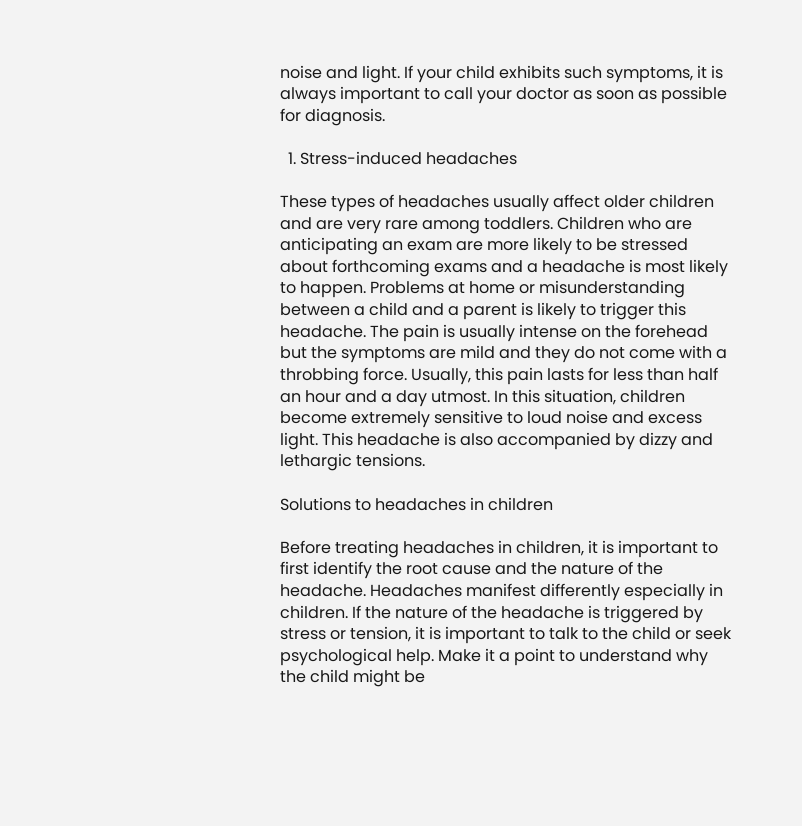noise and light. If your child exhibits such symptoms, it is always important to call your doctor as soon as possible for diagnosis.

  1. Stress-induced headaches

These types of headaches usually affect older children and are very rare among toddlers. Children who are anticipating an exam are more likely to be stressed about forthcoming exams and a headache is most likely to happen. Problems at home or misunderstanding between a child and a parent is likely to trigger this headache. The pain is usually intense on the forehead but the symptoms are mild and they do not come with a throbbing force. Usually, this pain lasts for less than half an hour and a day utmost. In this situation, children become extremely sensitive to loud noise and excess light. This headache is also accompanied by dizzy and lethargic tensions.

Solutions to headaches in children

Before treating headaches in children, it is important to first identify the root cause and the nature of the headache. Headaches manifest differently especially in children. If the nature of the headache is triggered by stress or tension, it is important to talk to the child or seek psychological help. Make it a point to understand why the child might be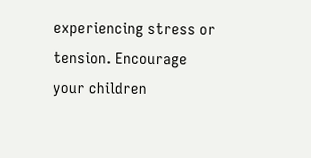experiencing stress or tension. Encourage your children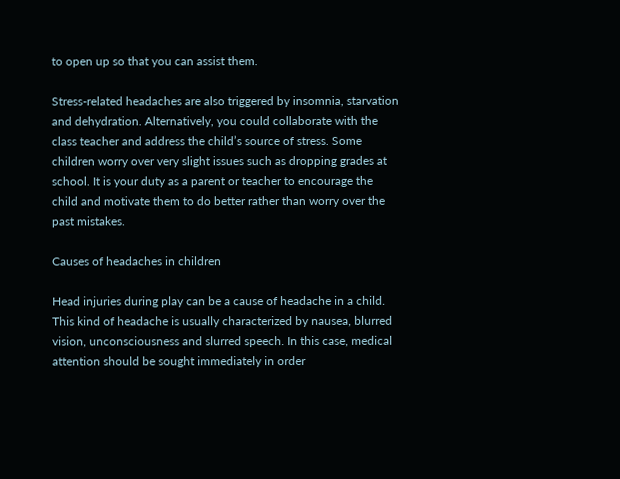to open up so that you can assist them.

Stress-related headaches are also triggered by insomnia, starvation and dehydration. Alternatively, you could collaborate with the class teacher and address the child’s source of stress. Some children worry over very slight issues such as dropping grades at school. It is your duty as a parent or teacher to encourage the child and motivate them to do better rather than worry over the past mistakes.

Causes of headaches in children

Head injuries during play can be a cause of headache in a child. This kind of headache is usually characterized by nausea, blurred vision, unconsciousness and slurred speech. In this case, medical attention should be sought immediately in order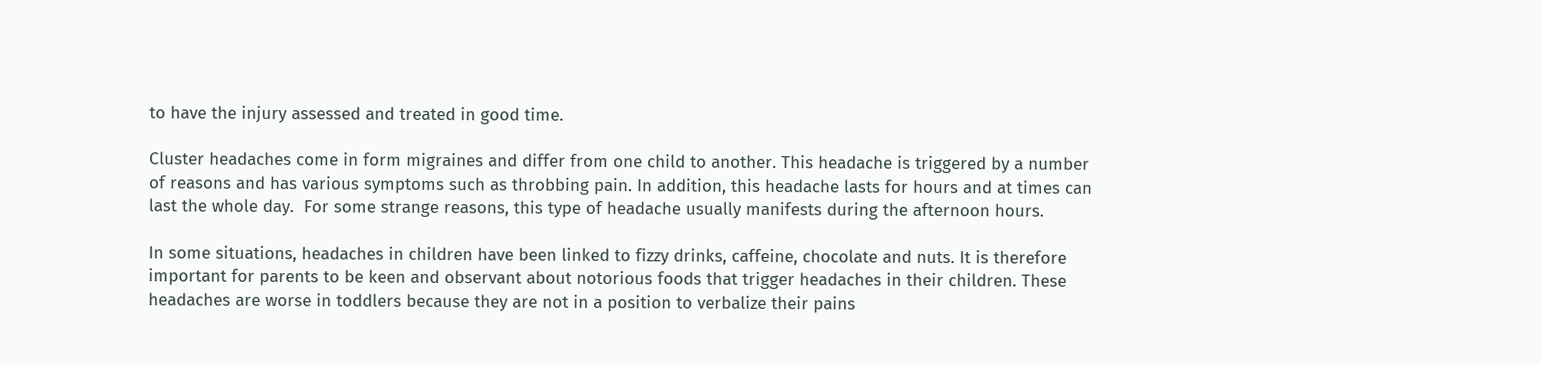to have the injury assessed and treated in good time.

Cluster headaches come in form migraines and differ from one child to another. This headache is triggered by a number of reasons and has various symptoms such as throbbing pain. In addition, this headache lasts for hours and at times can last the whole day.  For some strange reasons, this type of headache usually manifests during the afternoon hours.

In some situations, headaches in children have been linked to fizzy drinks, caffeine, chocolate and nuts. It is therefore important for parents to be keen and observant about notorious foods that trigger headaches in their children. These headaches are worse in toddlers because they are not in a position to verbalize their pains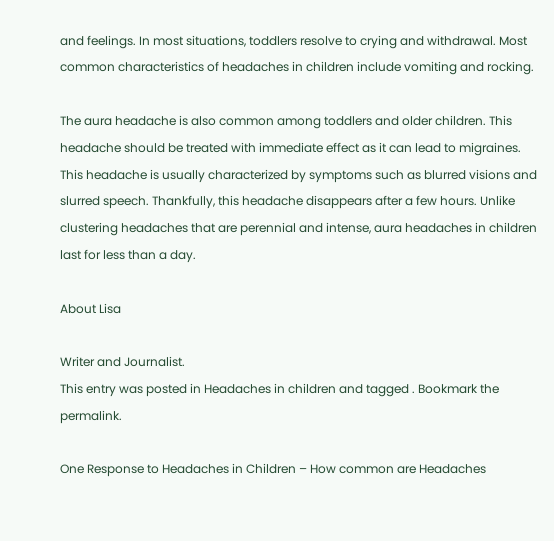and feelings. In most situations, toddlers resolve to crying and withdrawal. Most common characteristics of headaches in children include vomiting and rocking.

The aura headache is also common among toddlers and older children. This headache should be treated with immediate effect as it can lead to migraines. This headache is usually characterized by symptoms such as blurred visions and slurred speech. Thankfully, this headache disappears after a few hours. Unlike clustering headaches that are perennial and intense, aura headaches in children last for less than a day.

About Lisa

Writer and Journalist.
This entry was posted in Headaches in children and tagged . Bookmark the permalink.

One Response to Headaches in Children – How common are Headaches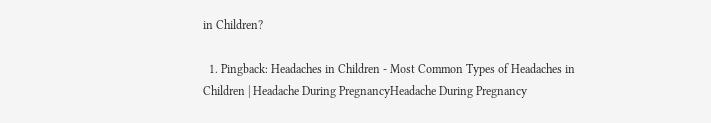in Children?

  1. Pingback: Headaches in Children - Most Common Types of Headaches in Children | Headache During PregnancyHeadache During Pregnancy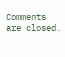Comments are closed.